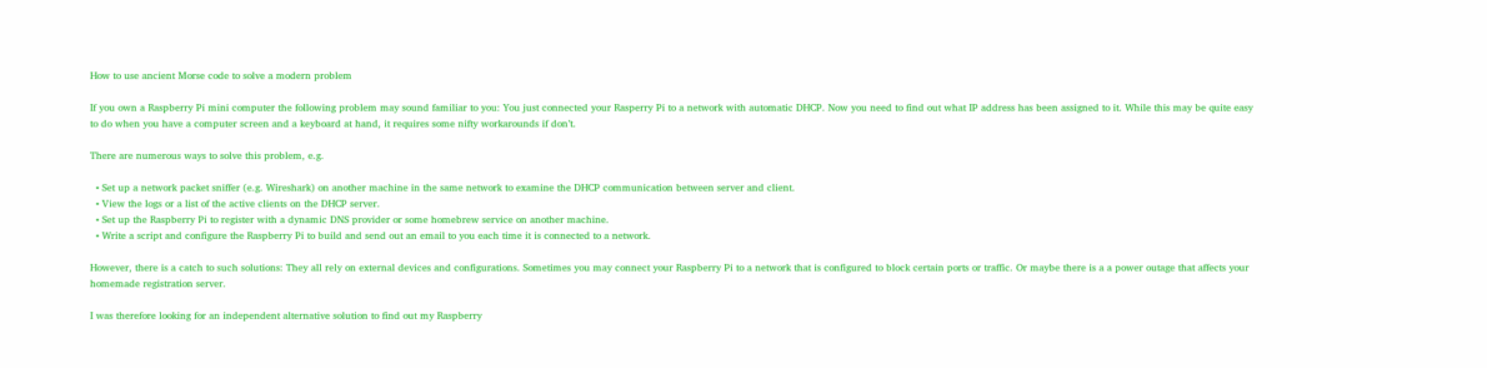How to use ancient Morse code to solve a modern problem

If you own a Raspberry Pi mini computer the following problem may sound familiar to you: You just connected your Rasperry Pi to a network with automatic DHCP. Now you need to find out what IP address has been assigned to it. While this may be quite easy to do when you have a computer screen and a keyboard at hand, it requires some nifty workarounds if don’t.

There are numerous ways to solve this problem, e.g.

  • Set up a network packet sniffer (e.g. Wireshark) on another machine in the same network to examine the DHCP communication between server and client.
  • View the logs or a list of the active clients on the DHCP server.
  • Set up the Raspberry Pi to register with a dynamic DNS provider or some homebrew service on another machine.
  • Write a script and configure the Raspberry Pi to build and send out an email to you each time it is connected to a network.

However, there is a catch to such solutions: They all rely on external devices and configurations. Sometimes you may connect your Raspberry Pi to a network that is configured to block certain ports or traffic. Or maybe there is a a power outage that affects your homemade registration server.

I was therefore looking for an independent alternative solution to find out my Raspberry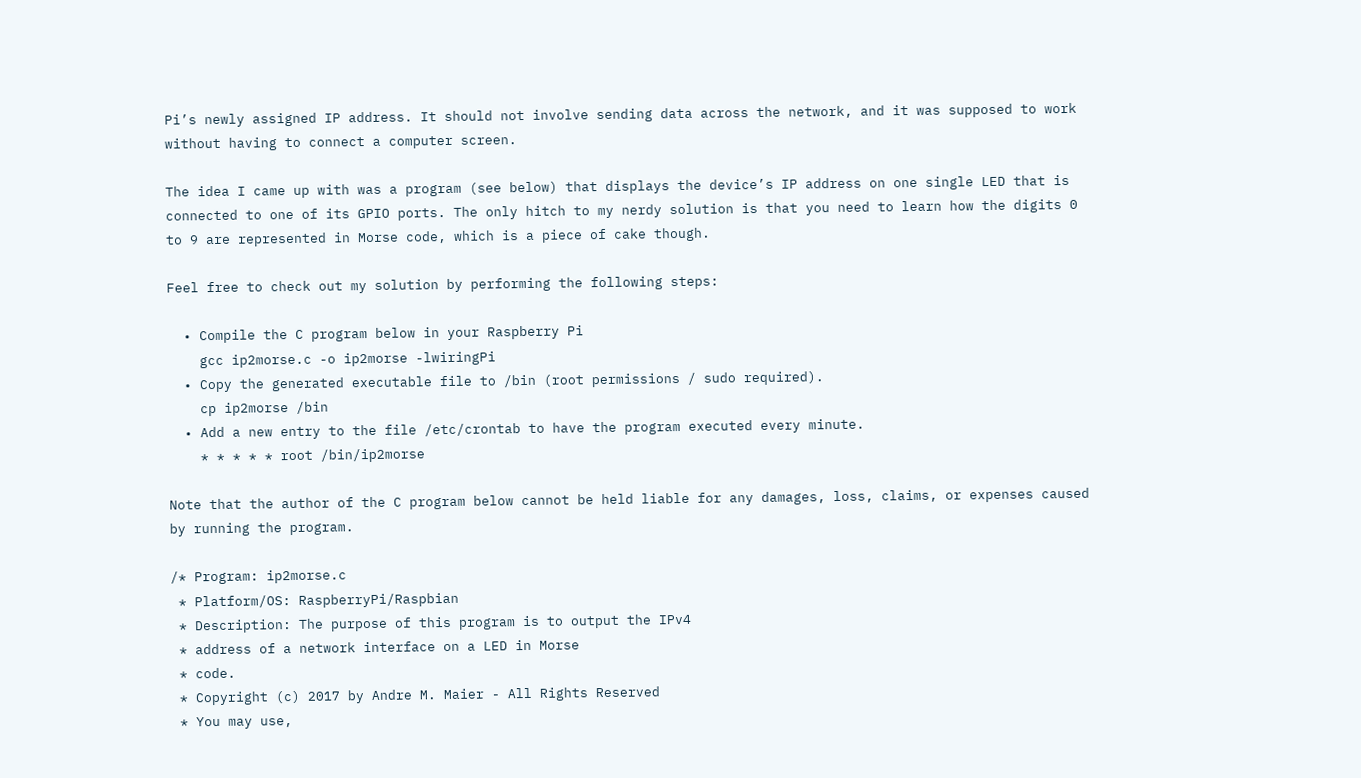Pi’s newly assigned IP address. It should not involve sending data across the network, and it was supposed to work without having to connect a computer screen.

The idea I came up with was a program (see below) that displays the device’s IP address on one single LED that is connected to one of its GPIO ports. The only hitch to my nerdy solution is that you need to learn how the digits 0 to 9 are represented in Morse code, which is a piece of cake though.

Feel free to check out my solution by performing the following steps:

  • Compile the C program below in your Raspberry Pi
    gcc ip2morse.c -o ip2morse -lwiringPi
  • Copy the generated executable file to /bin (root permissions / sudo required).
    cp ip2morse /bin
  • Add a new entry to the file /etc/crontab to have the program executed every minute.
    * * * * * root /bin/ip2morse

Note that the author of the C program below cannot be held liable for any damages, loss, claims, or expenses caused by running the program.

/* Program: ip2morse.c
 * Platform/OS: RaspberryPi/Raspbian
 * Description: The purpose of this program is to output the IPv4
 * address of a network interface on a LED in Morse
 * code.
 * Copyright (c) 2017 by Andre M. Maier - All Rights Reserved
 * You may use,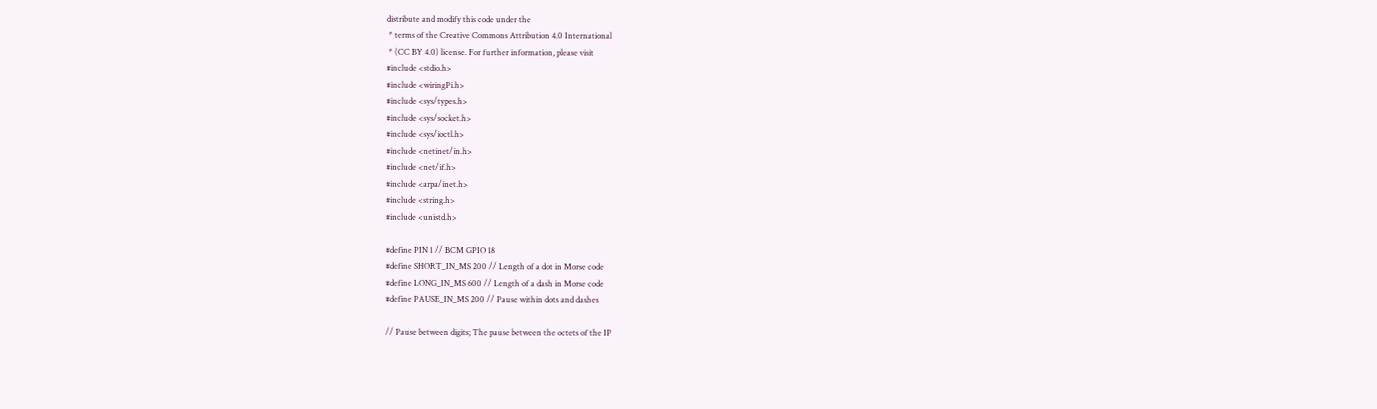distribute and modify this code under the
 * terms of the Creative Commons Attribution 4.0 International
 * (CC BY 4.0) license. For further information, please visit
#include <stdio.h>
#include <wiringPi.h>
#include <sys/types.h>
#include <sys/socket.h>
#include <sys/ioctl.h>
#include <netinet/in.h>
#include <net/if.h>
#include <arpa/inet.h>
#include <string.h>
#include <unistd.h>

#define PIN 1 // BCM GPIO 18
#define SHORT_IN_MS 200 // Length of a dot in Morse code
#define LONG_IN_MS 600 // Length of a dash in Morse code
#define PAUSE_IN_MS 200 // Pause within dots and dashes

// Pause between digits; The pause between the octets of the IP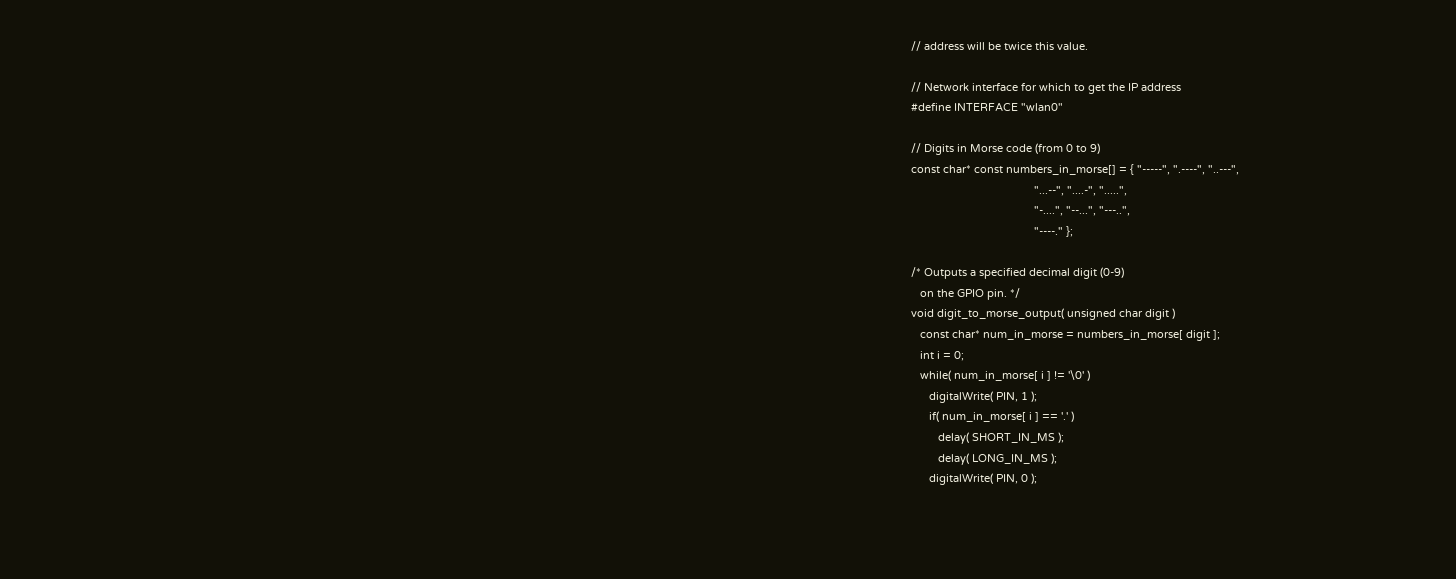// address will be twice this value.

// Network interface for which to get the IP address
#define INTERFACE "wlan0"

// Digits in Morse code (from 0 to 9)
const char* const numbers_in_morse[] = { "-----", ".----", "..---",
                                         "...--", "....-", ".....",
                                         "-....", "--...", "---..",
                                         "----." };

/* Outputs a specified decimal digit (0-9)
   on the GPIO pin. */
void digit_to_morse_output( unsigned char digit )
   const char* num_in_morse = numbers_in_morse[ digit ];
   int i = 0;
   while( num_in_morse[ i ] != '\0' )
      digitalWrite( PIN, 1 );
      if( num_in_morse[ i ] == '.' )
         delay( SHORT_IN_MS );
         delay( LONG_IN_MS );
      digitalWrite( PIN, 0 );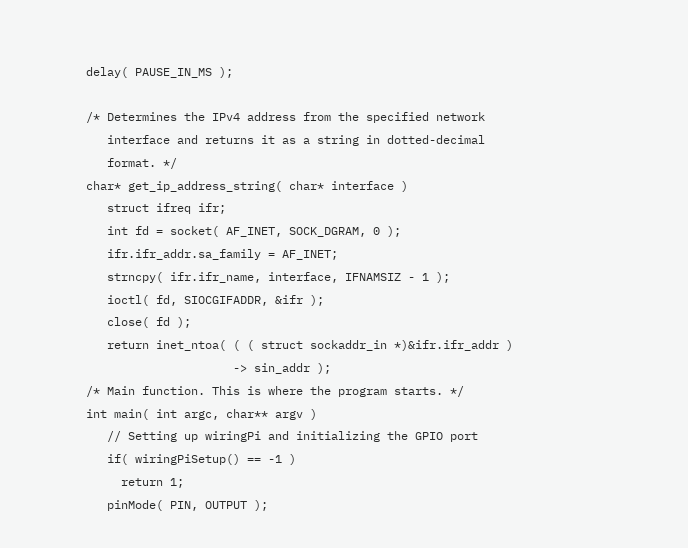delay( PAUSE_IN_MS );

/* Determines the IPv4 address from the specified network
   interface and returns it as a string in dotted-decimal
   format. */
char* get_ip_address_string( char* interface )
   struct ifreq ifr;
   int fd = socket( AF_INET, SOCK_DGRAM, 0 );
   ifr.ifr_addr.sa_family = AF_INET;
   strncpy( ifr.ifr_name, interface, IFNAMSIZ - 1 );
   ioctl( fd, SIOCGIFADDR, &ifr );
   close( fd );
   return inet_ntoa( ( ( struct sockaddr_in *)&ifr.ifr_addr )
                     -> sin_addr );
/* Main function. This is where the program starts. */
int main( int argc, char** argv )
   // Setting up wiringPi and initializing the GPIO port
   if( wiringPiSetup() == -1 )
     return 1;
   pinMode( PIN, OUTPUT );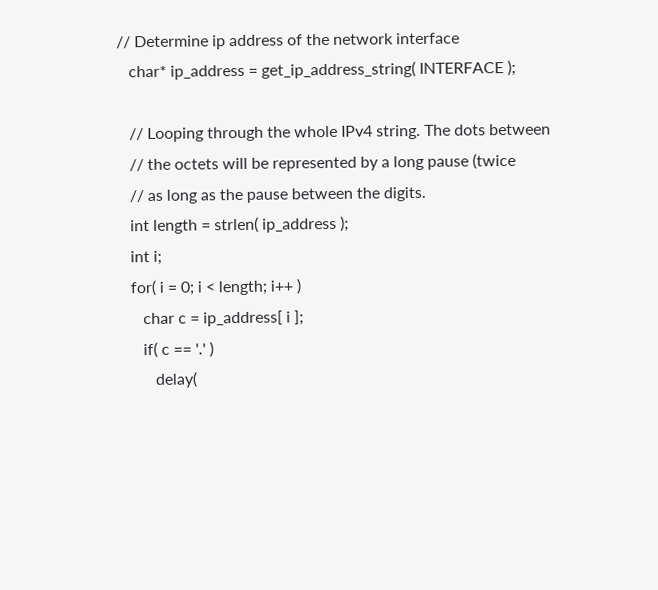// Determine ip address of the network interface
   char* ip_address = get_ip_address_string( INTERFACE );

   // Looping through the whole IPv4 string. The dots between
   // the octets will be represented by a long pause (twice
   // as long as the pause between the digits.
   int length = strlen( ip_address );
   int i;
   for( i = 0; i < length; i++ )
      char c = ip_address[ i ];
      if( c == '.' )
         delay(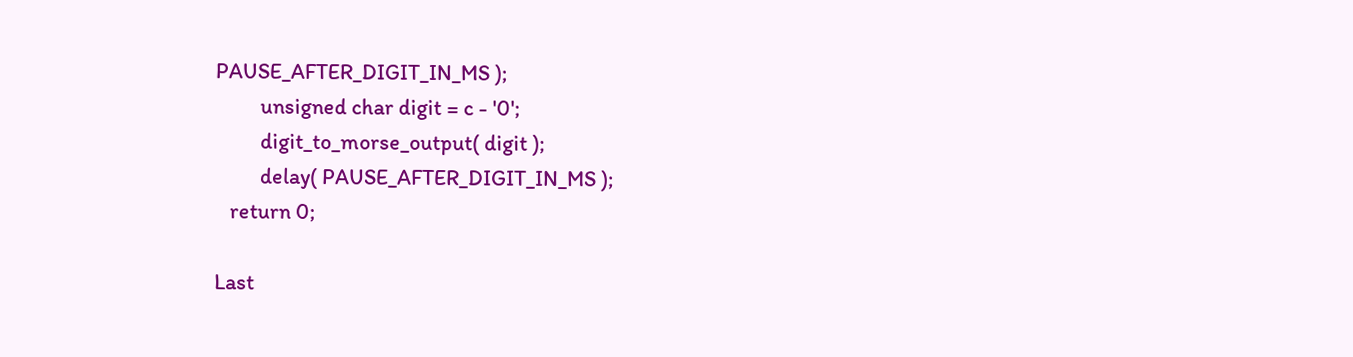PAUSE_AFTER_DIGIT_IN_MS );
         unsigned char digit = c - '0';
         digit_to_morse_output( digit );
         delay( PAUSE_AFTER_DIGIT_IN_MS );
   return 0;

Last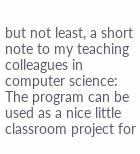but not least, a short note to my teaching colleagues in computer science:
The program can be used as a nice little classroom project for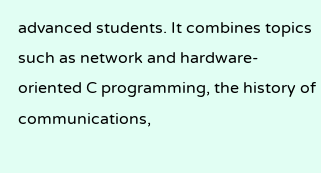advanced students. It combines topics such as network and hardware-oriented C programming, the history of communications,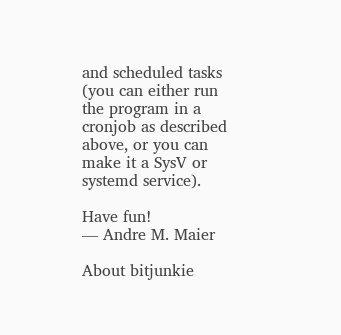and scheduled tasks (you can either run the program in a cronjob as described above, or you can make it a SysV or systemd service).

Have fun!
— Andre M. Maier

About bitjunkie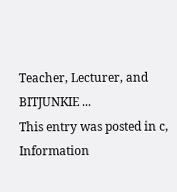Teacher, Lecturer, and BITJUNKIE ...
This entry was posted in c, Information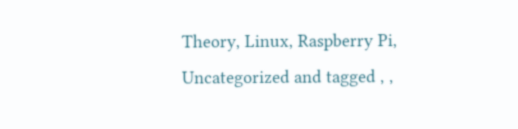Theory, Linux, Raspberry Pi, Uncategorized and tagged , ,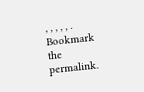, , , , , . Bookmark the permalink.